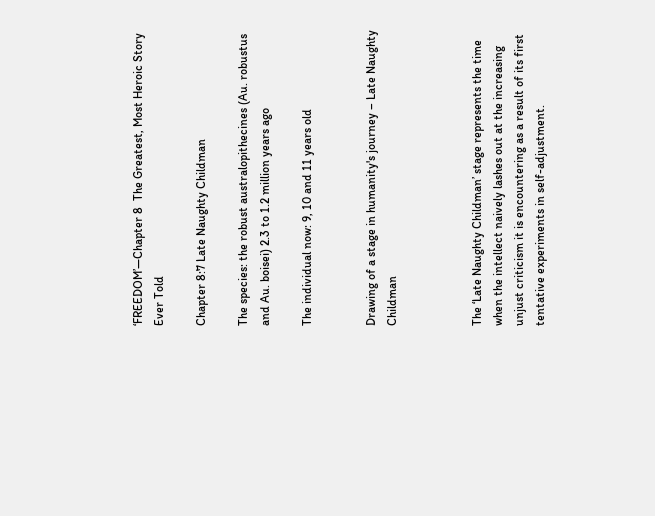‘FREEDOM’—Chapter 8  The Greatest, Most Heroic Story Ever Told

Chapter 8:7 Late Naughty Childman

The species: the robust australopithecines (Au. robustus and Au. boisei) 2.3 to 1.2 million years ago

The individual now: 9, 10 and 11 years old


Drawing of a stage in humanity's journey – Late Naughty Childman



The ‘Late Naughty Childman’ stage represents the time when the intellect naively lashes out at the increasing unjust criticism it is encountering as a result of its first tentative experiments in self-adjustment.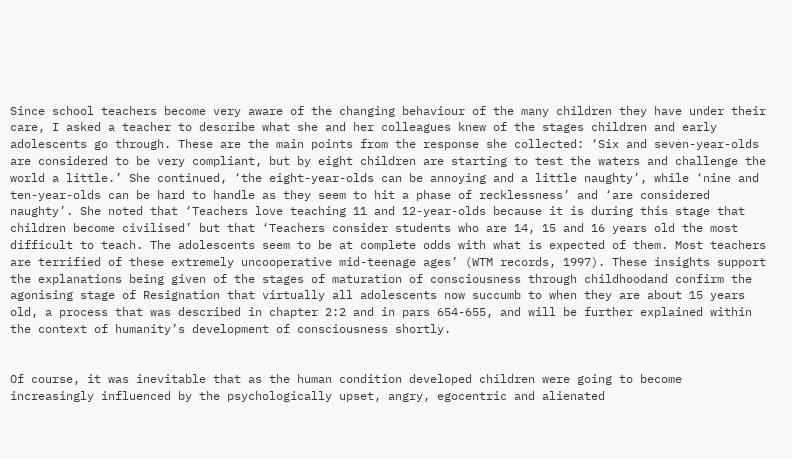Since school teachers become very aware of the changing behaviour of the many children they have under their care, I asked a teacher to describe what she and her colleagues knew of the stages children and early adolescents go through. These are the main points from the response she collected: ‘Six and seven-year-olds are considered to be very compliant, but by eight children are starting to test the waters and challenge the world a little.’ She continued, ‘the eight-year-olds can be annoying and a little naughty’, while ‘nine and ten-year-olds can be hard to handle as they seem to hit a phase of recklessness’ and ‘are considered naughty’. She noted that ‘Teachers love teaching 11 and 12-year-olds because it is during this stage that children become civilised’ but that ‘Teachers consider students who are 14, 15 and 16 years old the most difficult to teach. The adolescents seem to be at complete odds with what is expected of them. Most teachers are terrified of these extremely uncooperative mid-teenage ages’ (WTM records, 1997). These insights support the explanations being given of the stages of maturation of consciousness through childhoodand confirm the agonising stage of Resignation that virtually all adolescents now succumb to when they are about 15 years old, a process that was described in chapter 2:2 and in pars 654-655, and will be further explained within the context of humanity’s development of consciousness shortly.


Of course, it was inevitable that as the human condition developed children were going to become increasingly influenced by the psychologically upset, angry, egocentric and alienated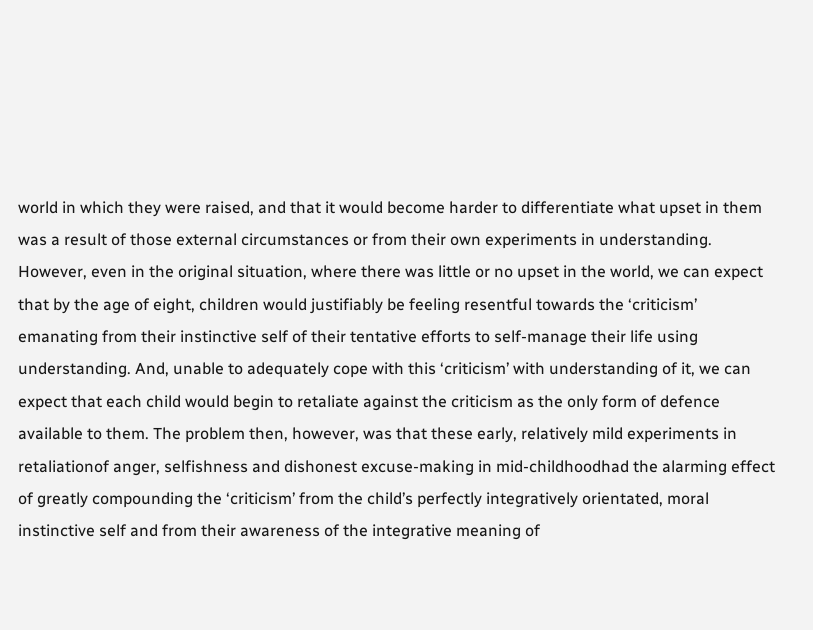world in which they were raised, and that it would become harder to differentiate what upset in them was a result of those external circumstances or from their own experiments in understanding. However, even in the original situation, where there was little or no upset in the world, we can expect that by the age of eight, children would justifiably be feeling resentful towards the ‘criticism’ emanating from their instinctive self of their tentative efforts to self-manage their life using understanding. And, unable to adequately cope with this ‘criticism’ with understanding of it, we can expect that each child would begin to retaliate against the criticism as the only form of defence available to them. The problem then, however, was that these early, relatively mild experiments in retaliationof anger, selfishness and dishonest excuse-making in mid-childhoodhad the alarming effect of greatly compounding the ‘criticism’ from the child’s perfectly integratively orientated, moral instinctive self and from their awareness of the integrative meaning of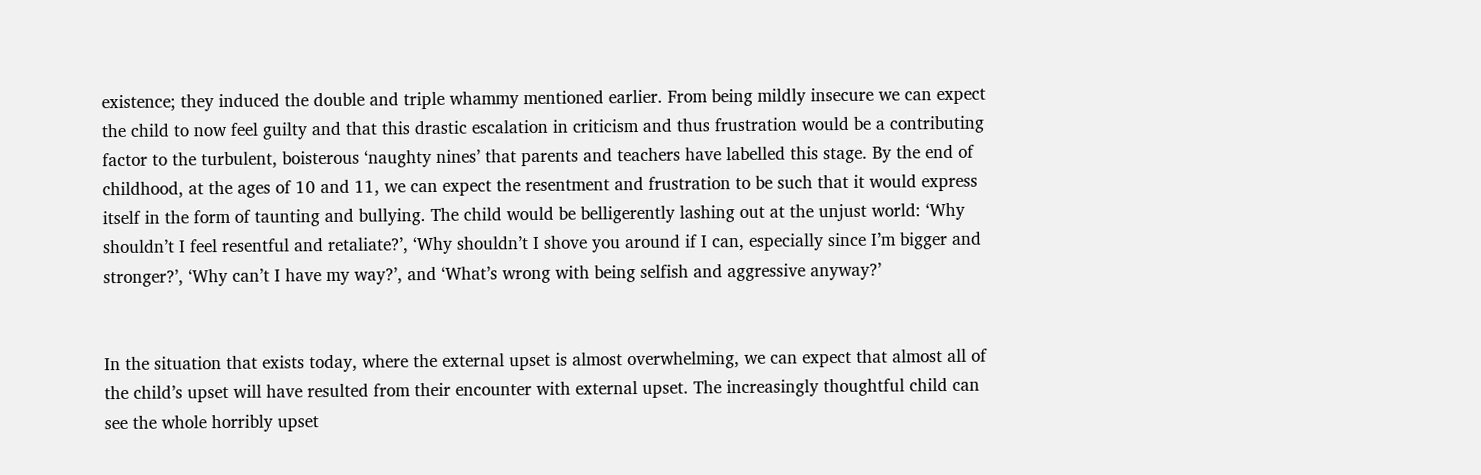existence; they induced the double and triple whammy mentioned earlier. From being mildly insecure we can expect the child to now feel guilty and that this drastic escalation in criticism and thus frustration would be a contributing factor to the turbulent, boisterous ‘naughty nines’ that parents and teachers have labelled this stage. By the end of childhood, at the ages of 10 and 11, we can expect the resentment and frustration to be such that it would express itself in the form of taunting and bullying. The child would be belligerently lashing out at the unjust world: ‘Why shouldn’t I feel resentful and retaliate?’, ‘Why shouldn’t I shove you around if I can, especially since I’m bigger and stronger?’, ‘Why can’t I have my way?’, and ‘What’s wrong with being selfish and aggressive anyway?’


In the situation that exists today, where the external upset is almost overwhelming, we can expect that almost all of the child’s upset will have resulted from their encounter with external upset. The increasingly thoughtful child can see the whole horribly upset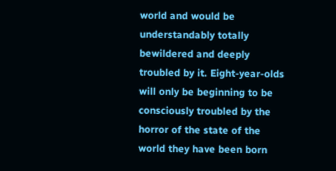world and would be understandably totally bewildered and deeply troubled by it. Eight-year-olds will only be beginning to be consciously troubled by the horror of the state of the world they have been born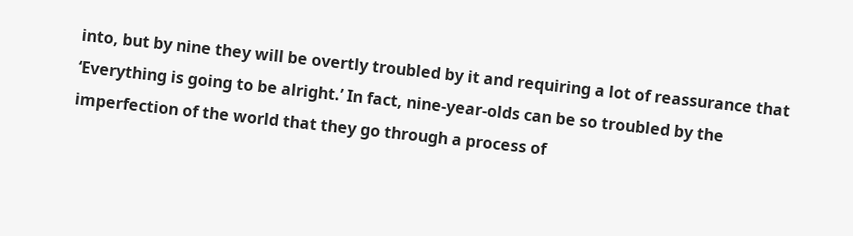into, but by nine they will be overtly troubled by it and requiring a lot of reassurance that ‘Everything is going to be alright.’ In fact, nine-year-olds can be so troubled by the imperfection of the world that they go through a process of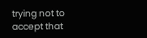trying not to accept that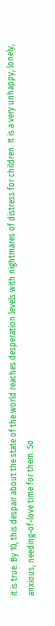it is true. By 10, this despair about the state of the world reaches desperation levels with nightmares of distress for children. It is a very unhappy, lonely, anxious, needing-of-love time for them. So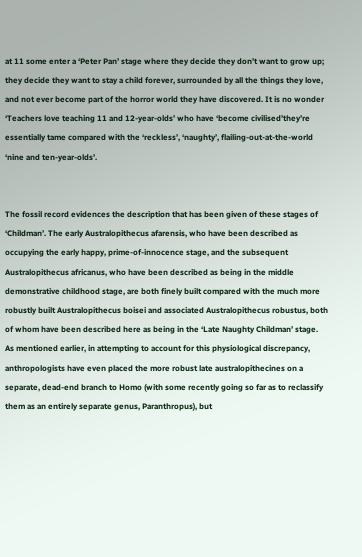at 11 some enter a ‘Peter Pan’ stage where they decide they don’t want to grow up; they decide they want to stay a child forever, surrounded by all the things they love, and not ever become part of the horror world they have discovered. It is no wonder ‘Teachers love teaching 11 and 12-year-olds’ who have ‘become civilised’they’re essentially tame compared with the ‘reckless’, ‘naughty’, flailing-out-at-the-world ‘nine and ten-year-olds’.


The fossil record evidences the description that has been given of these stages of ‘Childman’. The early Australopithecus afarensis, who have been described as occupying the early happy, prime-of-innocence stage, and the subsequent Australopithecus africanus, who have been described as being in the middle demonstrative childhood stage, are both finely built compared with the much more robustly built Australopithecus boisei and associated Australopithecus robustus, both of whom have been described here as being in the ‘Late Naughty Childman’ stage. As mentioned earlier, in attempting to account for this physiological discrepancy, anthropologists have even placed the more robust late australopithecines on a separate, dead-end branch to Homo (with some recently going so far as to reclassify them as an entirely separate genus, Paranthropus), but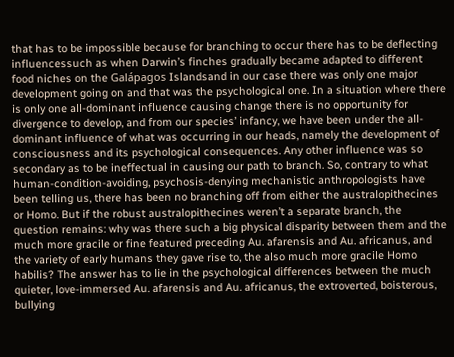that has to be impossible because for branching to occur there has to be deflecting influencessuch as when Darwin’s finches gradually became adapted to different food niches on the Galápagos Islandsand in our case there was only one major development going on and that was the psychological one. In a situation where there is only one all-dominant influence causing change there is no opportunity for divergence to develop, and from our species’ infancy, we have been under the all-dominant influence of what was occurring in our heads, namely the development of consciousness and its psychological consequences. Any other influence was so secondary as to be ineffectual in causing our path to branch. So, contrary to what human-condition-avoiding, psychosis-denying mechanistic anthropologists have been telling us, there has been no branching off from either the australopithecines or Homo. But if the robust australopithecines weren’t a separate branch, the question remains: why was there such a big physical disparity between them and the much more gracile or fine featured preceding Au. afarensis and Au. africanus, and the variety of early humans they gave rise to, the also much more gracile Homo habilis? The answer has to lie in the psychological differences between the much quieter, love-immersed Au. afarensis and Au. africanus, the extroverted, boisterous, bullying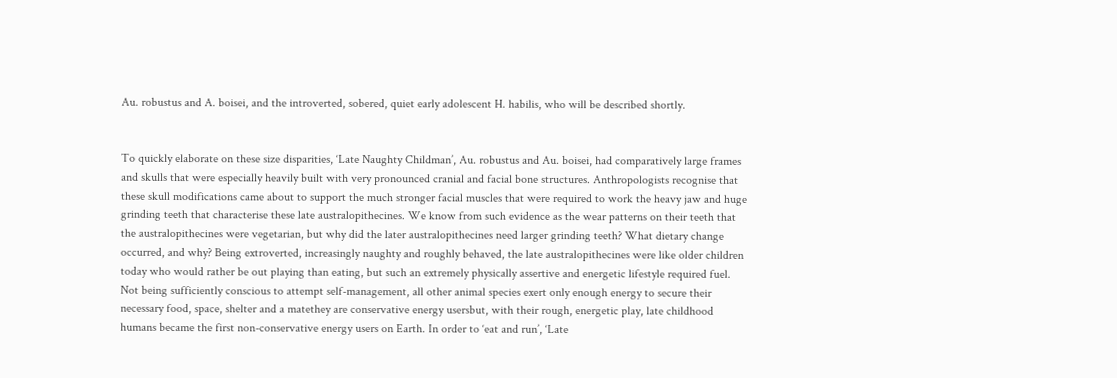Au. robustus and A. boisei, and the introverted, sobered, quiet early adolescent H. habilis, who will be described shortly.


To quickly elaborate on these size disparities, ‘Late Naughty Childman’, Au. robustus and Au. boisei, had comparatively large frames and skulls that were especially heavily built with very pronounced cranial and facial bone structures. Anthropologists recognise that these skull modifications came about to support the much stronger facial muscles that were required to work the heavy jaw and huge grinding teeth that characterise these late australopithecines. We know from such evidence as the wear patterns on their teeth that the australopithecines were vegetarian, but why did the later australopithecines need larger grinding teeth? What dietary change occurred, and why? Being extroverted, increasingly naughty and roughly behaved, the late australopithecines were like older children today who would rather be out playing than eating, but such an extremely physically assertive and energetic lifestyle required fuel. Not being sufficiently conscious to attempt self-management, all other animal species exert only enough energy to secure their necessary food, space, shelter and a matethey are conservative energy usersbut, with their rough, energetic play, late childhood humans became the first non-conservative energy users on Earth. In order to ‘eat and run’, ‘Late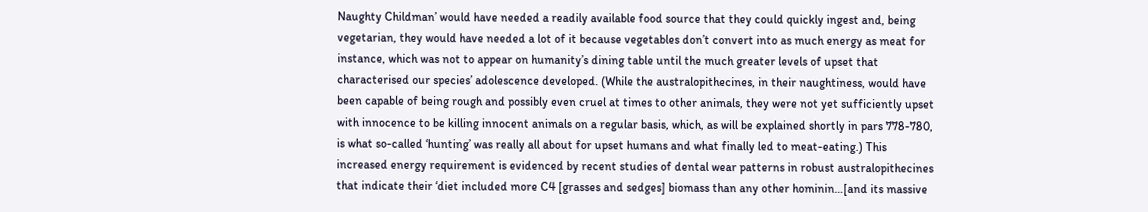Naughty Childman’ would have needed a readily available food source that they could quickly ingest and, being vegetarian, they would have needed a lot of it because vegetables don’t convert into as much energy as meat for instance, which was not to appear on humanity’s dining table until the much greater levels of upset that characterised our species’ adolescence developed. (While the australopithecines, in their naughtiness, would have been capable of being rough and possibly even cruel at times to other animals, they were not yet sufficiently upset with innocence to be killing innocent animals on a regular basis, which, as will be explained shortly in pars 778-780, is what so-called ‘hunting’ was really all about for upset humans and what finally led to meat-eating.) This increased energy requirement is evidenced by recent studies of dental wear patterns in robust australopithecines that indicate their ‘diet included more C4 [grasses and sedges] biomass than any other hominin…[and its massive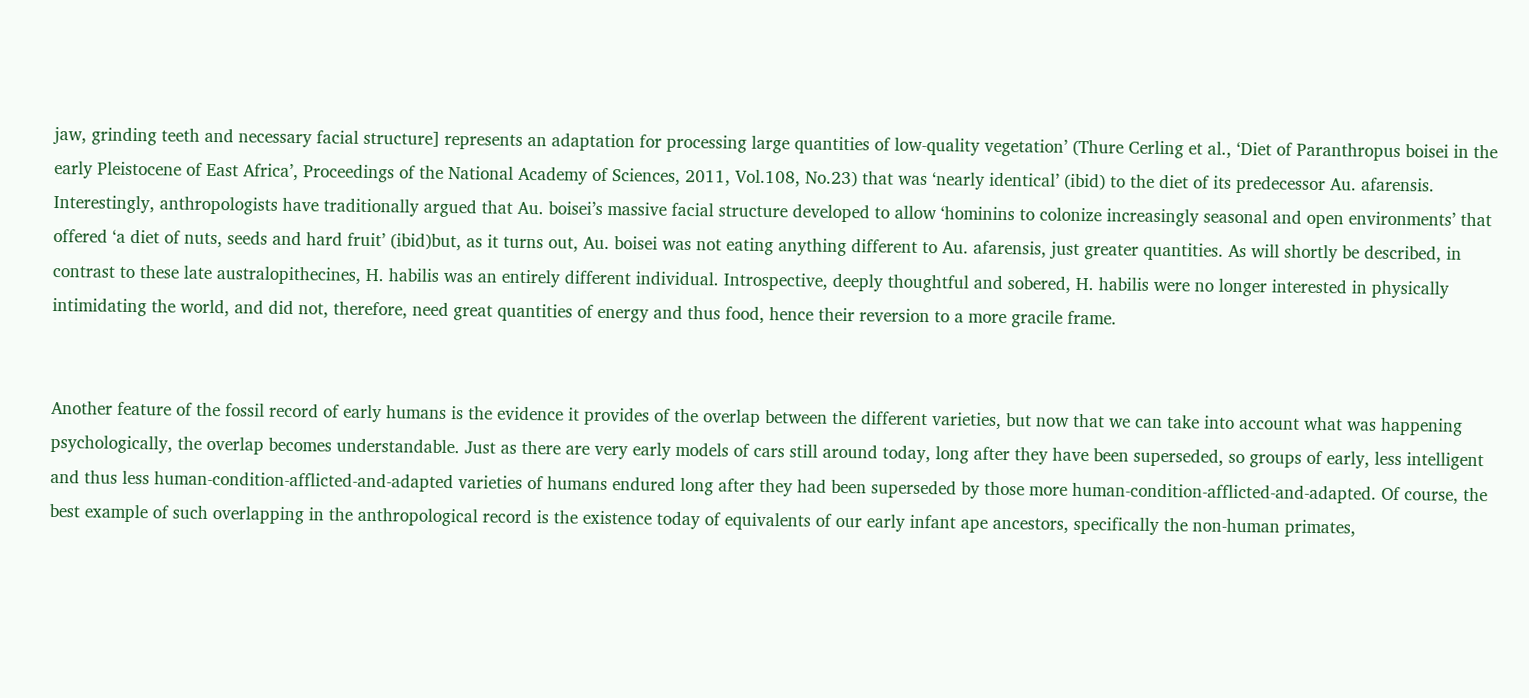jaw, grinding teeth and necessary facial structure] represents an adaptation for processing large quantities of low-quality vegetation’ (Thure Cerling et al., ‘Diet of Paranthropus boisei in the early Pleistocene of East Africa’, Proceedings of the National Academy of Sciences, 2011, Vol.108, No.23) that was ‘nearly identical’ (ibid) to the diet of its predecessor Au. afarensis. Interestingly, anthropologists have traditionally argued that Au. boisei’s massive facial structure developed to allow ‘hominins to colonize increasingly seasonal and open environments’ that offered ‘a diet of nuts, seeds and hard fruit’ (ibid)but, as it turns out, Au. boisei was not eating anything different to Au. afarensis, just greater quantities. As will shortly be described, in contrast to these late australopithecines, H. habilis was an entirely different individual. Introspective, deeply thoughtful and sobered, H. habilis were no longer interested in physically intimidating the world, and did not, therefore, need great quantities of energy and thus food, hence their reversion to a more gracile frame.


Another feature of the fossil record of early humans is the evidence it provides of the overlap between the different varieties, but now that we can take into account what was happening psychologically, the overlap becomes understandable. Just as there are very early models of cars still around today, long after they have been superseded, so groups of early, less intelligent and thus less human-condition-afflicted-and-adapted varieties of humans endured long after they had been superseded by those more human-condition-afflicted-and-adapted. Of course, the best example of such overlapping in the anthropological record is the existence today of equivalents of our early infant ape ancestors, specifically the non-human primates,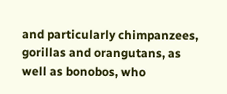and particularly chimpanzees, gorillas and orangutans, as well as bonobos, who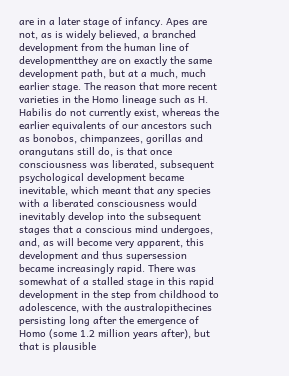are in a later stage of infancy. Apes are not, as is widely believed, a branched development from the human line of developmentthey are on exactly the same development path, but at a much, much earlier stage. The reason that more recent varieties in the Homo lineage such as H. Habilis do not currently exist, whereas the earlier equivalents of our ancestors such as bonobos, chimpanzees, gorillas and orangutans still do, is that once consciousness was liberated, subsequent psychological development became inevitable, which meant that any species with a liberated consciousness would inevitably develop into the subsequent stages that a conscious mind undergoes, and, as will become very apparent, this development and thus supersession became increasingly rapid. There was somewhat of a stalled stage in this rapid development in the step from childhood to adolescence, with the australopithecines persisting long after the emergence of Homo (some 1.2 million years after), but that is plausible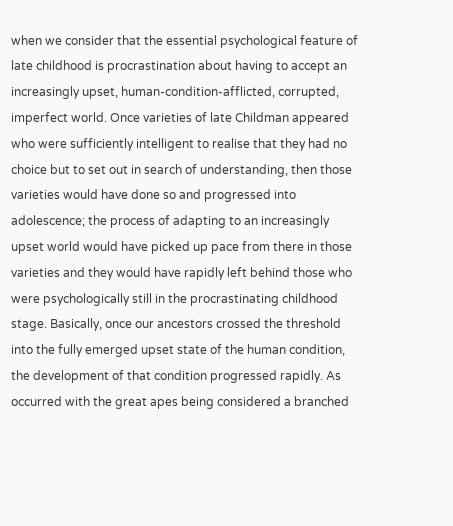when we consider that the essential psychological feature of late childhood is procrastination about having to accept an increasingly upset, human-condition-afflicted, corrupted, imperfect world. Once varieties of late Childman appeared who were sufficiently intelligent to realise that they had no choice but to set out in search of understanding, then those varieties would have done so and progressed into adolescence; the process of adapting to an increasingly upset world would have picked up pace from there in those varieties and they would have rapidly left behind those who were psychologically still in the procrastinating childhood stage. Basically, once our ancestors crossed the threshold into the fully emerged upset state of the human condition, the development of that condition progressed rapidly. As occurred with the great apes being considered a branched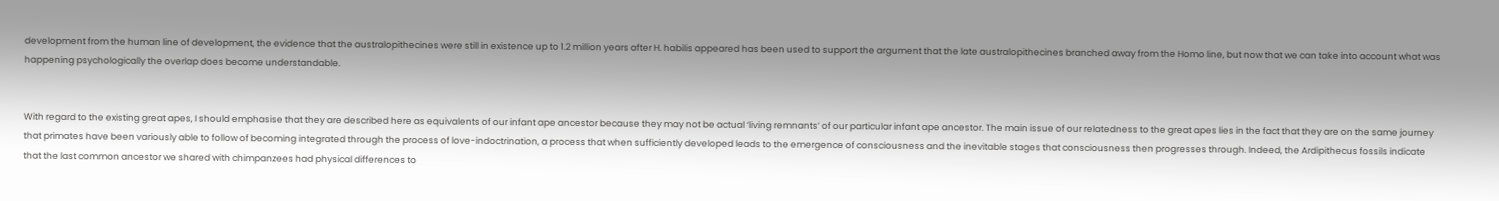development from the human line of development, the evidence that the australopithecines were still in existence up to 1.2 million years after H. habilis appeared has been used to support the argument that the late australopithecines branched away from the Homo line, but now that we can take into account what was happening psychologically the overlap does become understandable.


With regard to the existing great apes, I should emphasise that they are described here as equivalents of our infant ape ancestor because they may not be actual ‘living remnants’ of our particular infant ape ancestor. The main issue of our relatedness to the great apes lies in the fact that they are on the same journey that primates have been variously able to follow of becoming integrated through the process of love-indoctrination, a process that when sufficiently developed leads to the emergence of consciousness and the inevitable stages that consciousness then progresses through. Indeed, the Ardipithecus fossils indicate that the last common ancestor we shared with chimpanzees had physical differences to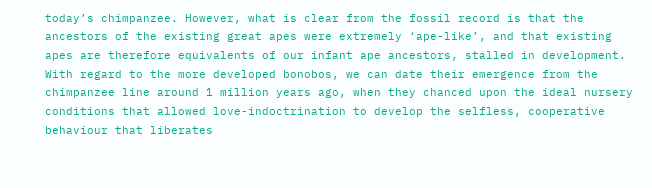today’s chimpanzee. However, what is clear from the fossil record is that the ancestors of the existing great apes were extremely ‘ape-like’, and that existing apes are therefore equivalents of our infant ape ancestors, stalled in development. With regard to the more developed bonobos, we can date their emergence from the chimpanzee line around 1 million years ago, when they chanced upon the ideal nursery conditions that allowed love-indoctrination to develop the selfless, cooperative behaviour that liberates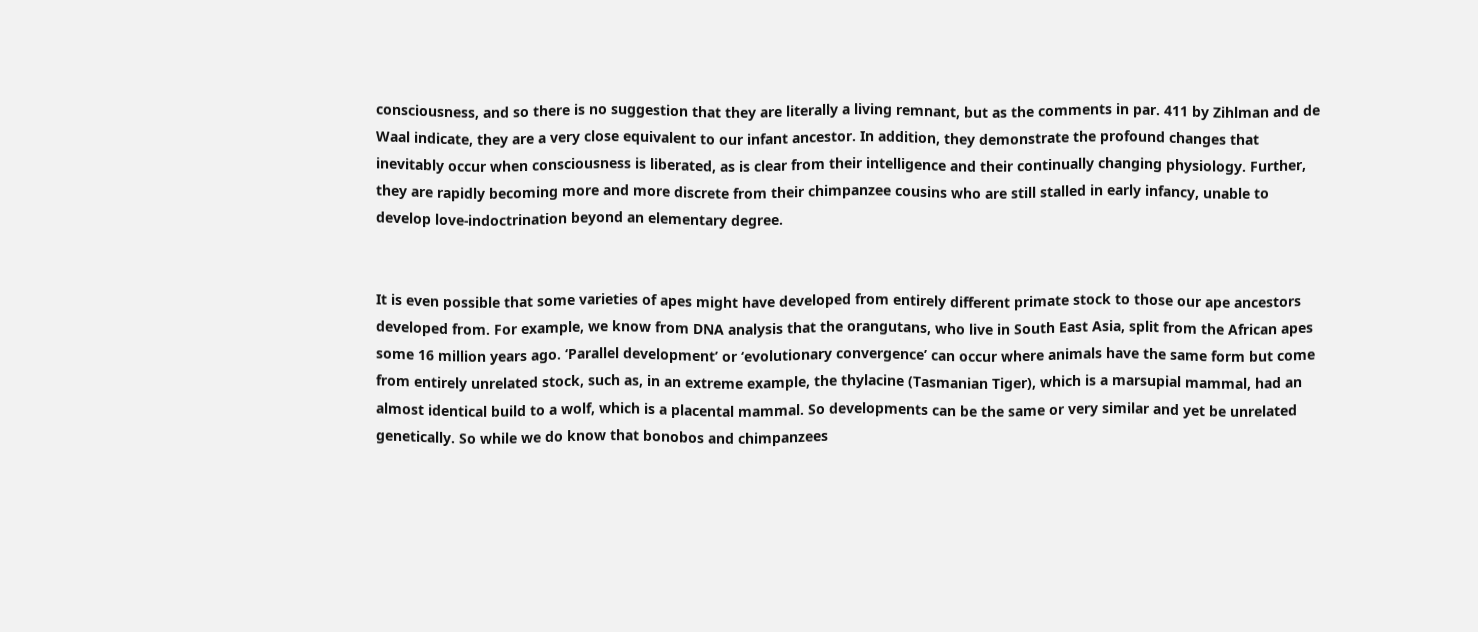consciousness, and so there is no suggestion that they are literally a living remnant, but as the comments in par. 411 by Zihlman and de Waal indicate, they are a very close equivalent to our infant ancestor. In addition, they demonstrate the profound changes that inevitably occur when consciousness is liberated, as is clear from their intelligence and their continually changing physiology. Further, they are rapidly becoming more and more discrete from their chimpanzee cousins who are still stalled in early infancy, unable to develop love-indoctrination beyond an elementary degree.


It is even possible that some varieties of apes might have developed from entirely different primate stock to those our ape ancestors developed from. For example, we know from DNA analysis that the orangutans, who live in South East Asia, split from the African apes some 16 million years ago. ‘Parallel development’ or ‘evolutionary convergence’ can occur where animals have the same form but come from entirely unrelated stock, such as, in an extreme example, the thylacine (Tasmanian Tiger), which is a marsupial mammal, had an almost identical build to a wolf, which is a placental mammal. So developments can be the same or very similar and yet be unrelated genetically. So while we do know that bonobos and chimpanzees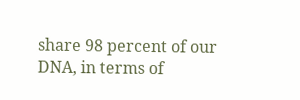share 98 percent of our DNA, in terms of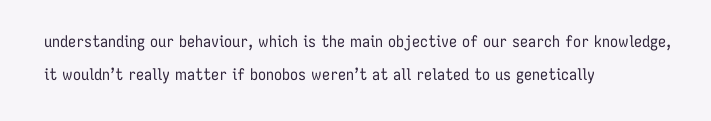understanding our behaviour, which is the main objective of our search for knowledge, it wouldn’t really matter if bonobos weren’t at all related to us genetically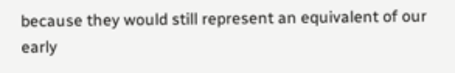because they would still represent an equivalent of our early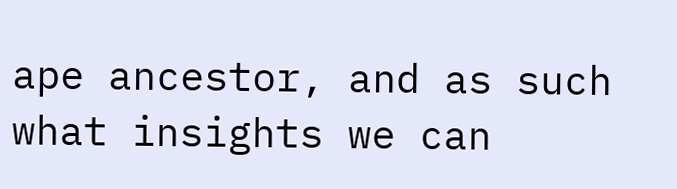ape ancestor, and as such what insights we can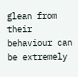glean from their behaviour can be extremely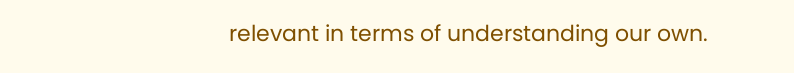relevant in terms of understanding our own.